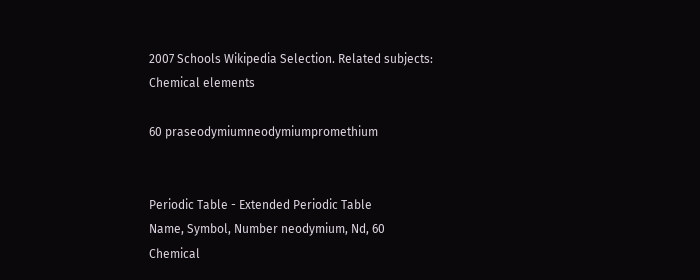2007 Schools Wikipedia Selection. Related subjects: Chemical elements

60 praseodymiumneodymiumpromethium


Periodic Table - Extended Periodic Table
Name, Symbol, Number neodymium, Nd, 60
Chemical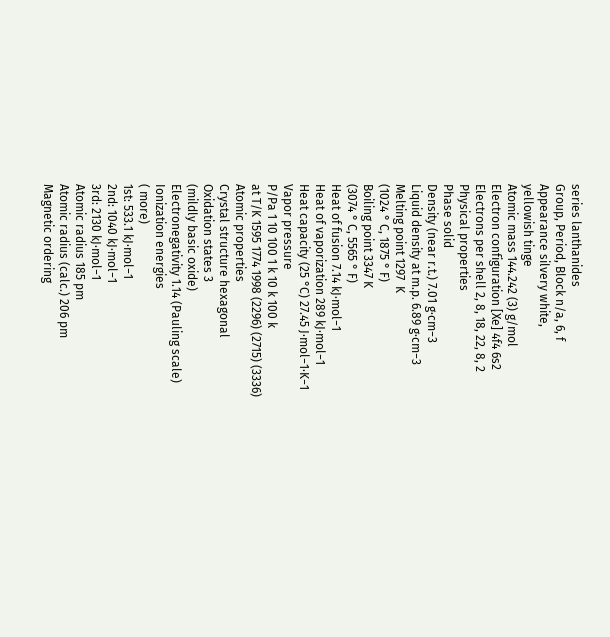series lanthanides
Group, Period, Block n/a, 6, f
Appearance silvery white,
yellowish tinge
Atomic mass 144.242 (3) g/mol
Electron configuration [Xe] 4f4 6s2
Electrons per shell 2, 8, 18, 22, 8, 2
Physical properties
Phase solid
Density (near r.t.) 7.01 g·cm−3
Liquid density at m.p. 6.89 g·cm−3
Melting point 1297  K
(1024 ° C, 1875 ° F)
Boiling point 3347 K
(3074 ° C, 5565 ° F)
Heat of fusion 7.14 kJ·mol−1
Heat of vaporization 289 kJ·mol−1
Heat capacity (25 °C) 27.45 J·mol−1·K−1
Vapor pressure
P/Pa 1 10 100 1 k 10 k 100 k
at T/K 1595 1774 1998 (2296) (2715) (3336)
Atomic properties
Crystal structure hexagonal
Oxidation states 3
(mildly basic oxide)
Electronegativity 1.14 (Pauling scale)
Ionization energies
( more)
1st: 533.1 kJ·mol−1
2nd: 1040 kJ·mol−1
3rd: 2130 kJ·mol−1
Atomic radius 185 pm
Atomic radius (calc.) 206 pm
Magnetic ordering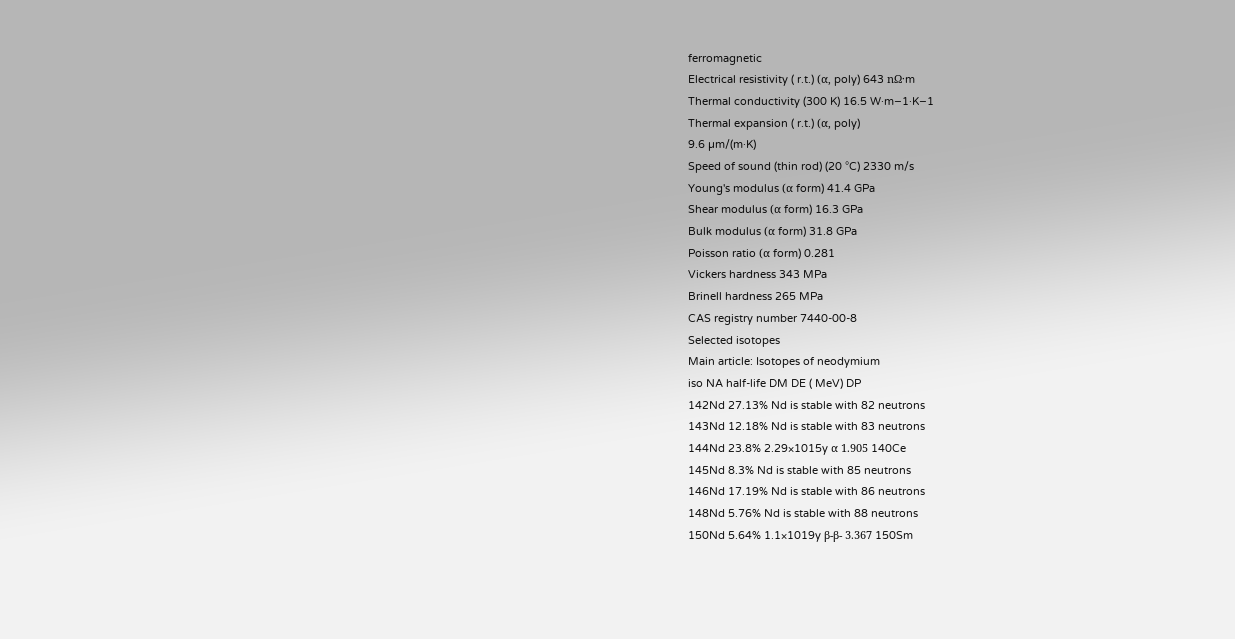ferromagnetic
Electrical resistivity ( r.t.) (α, poly) 643 nΩ·m
Thermal conductivity (300 K) 16.5 W·m−1·K−1
Thermal expansion ( r.t.) (α, poly)
9.6 µm/(m·K)
Speed of sound (thin rod) (20 °C) 2330 m/s
Young's modulus (α form) 41.4 GPa
Shear modulus (α form) 16.3 GPa
Bulk modulus (α form) 31.8 GPa
Poisson ratio (α form) 0.281
Vickers hardness 343 MPa
Brinell hardness 265 MPa
CAS registry number 7440-00-8
Selected isotopes
Main article: Isotopes of neodymium
iso NA half-life DM DE ( MeV) DP
142Nd 27.13% Nd is stable with 82 neutrons
143Nd 12.18% Nd is stable with 83 neutrons
144Nd 23.8% 2.29×1015y α 1.905 140Ce
145Nd 8.3% Nd is stable with 85 neutrons
146Nd 17.19% Nd is stable with 86 neutrons
148Nd 5.76% Nd is stable with 88 neutrons
150Nd 5.64% 1.1×1019y β-β- 3.367 150Sm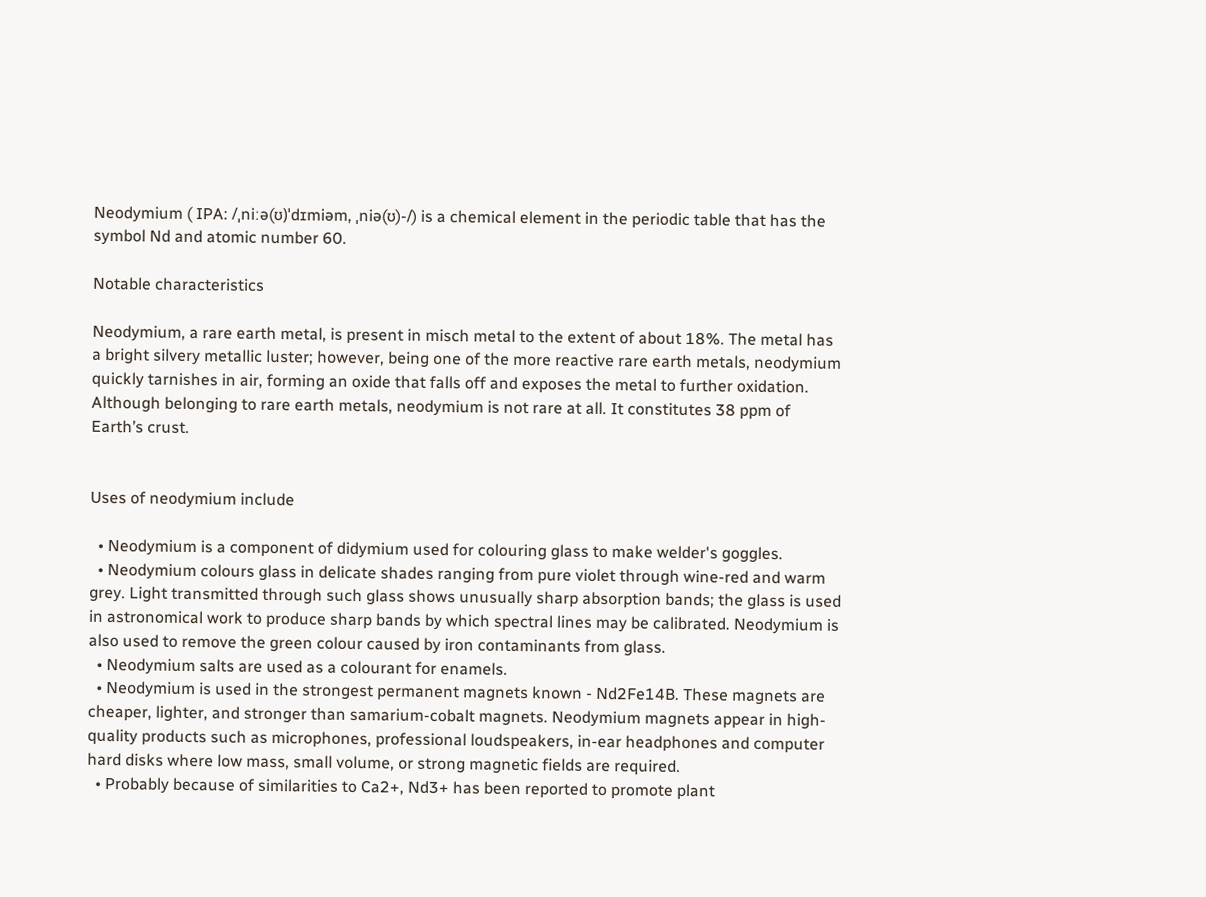Neodymium ( IPA: /ˌniːə(ʊ)ˈdɪmiəm, ˌniə(ʊ)-/) is a chemical element in the periodic table that has the symbol Nd and atomic number 60.

Notable characteristics

Neodymium, a rare earth metal, is present in misch metal to the extent of about 18%. The metal has a bright silvery metallic luster; however, being one of the more reactive rare earth metals, neodymium quickly tarnishes in air, forming an oxide that falls off and exposes the metal to further oxidation. Although belonging to rare earth metals, neodymium is not rare at all. It constitutes 38 ppm of Earth’s crust.


Uses of neodymium include

  • Neodymium is a component of didymium used for colouring glass to make welder's goggles.
  • Neodymium colours glass in delicate shades ranging from pure violet through wine-red and warm grey. Light transmitted through such glass shows unusually sharp absorption bands; the glass is used in astronomical work to produce sharp bands by which spectral lines may be calibrated. Neodymium is also used to remove the green colour caused by iron contaminants from glass.
  • Neodymium salts are used as a colourant for enamels.
  • Neodymium is used in the strongest permanent magnets known - Nd2Fe14B. These magnets are cheaper, lighter, and stronger than samarium-cobalt magnets. Neodymium magnets appear in high-quality products such as microphones, professional loudspeakers, in-ear headphones and computer hard disks where low mass, small volume, or strong magnetic fields are required.
  • Probably because of similarities to Ca2+, Nd3+ has been reported to promote plant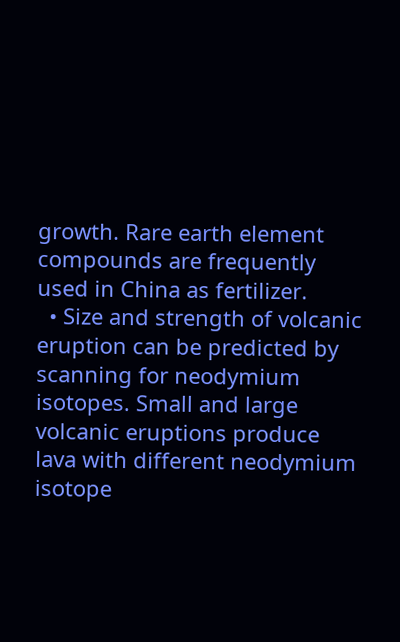growth. Rare earth element compounds are frequently used in China as fertilizer.
  • Size and strength of volcanic eruption can be predicted by scanning for neodymium isotopes. Small and large volcanic eruptions produce lava with different neodymium isotope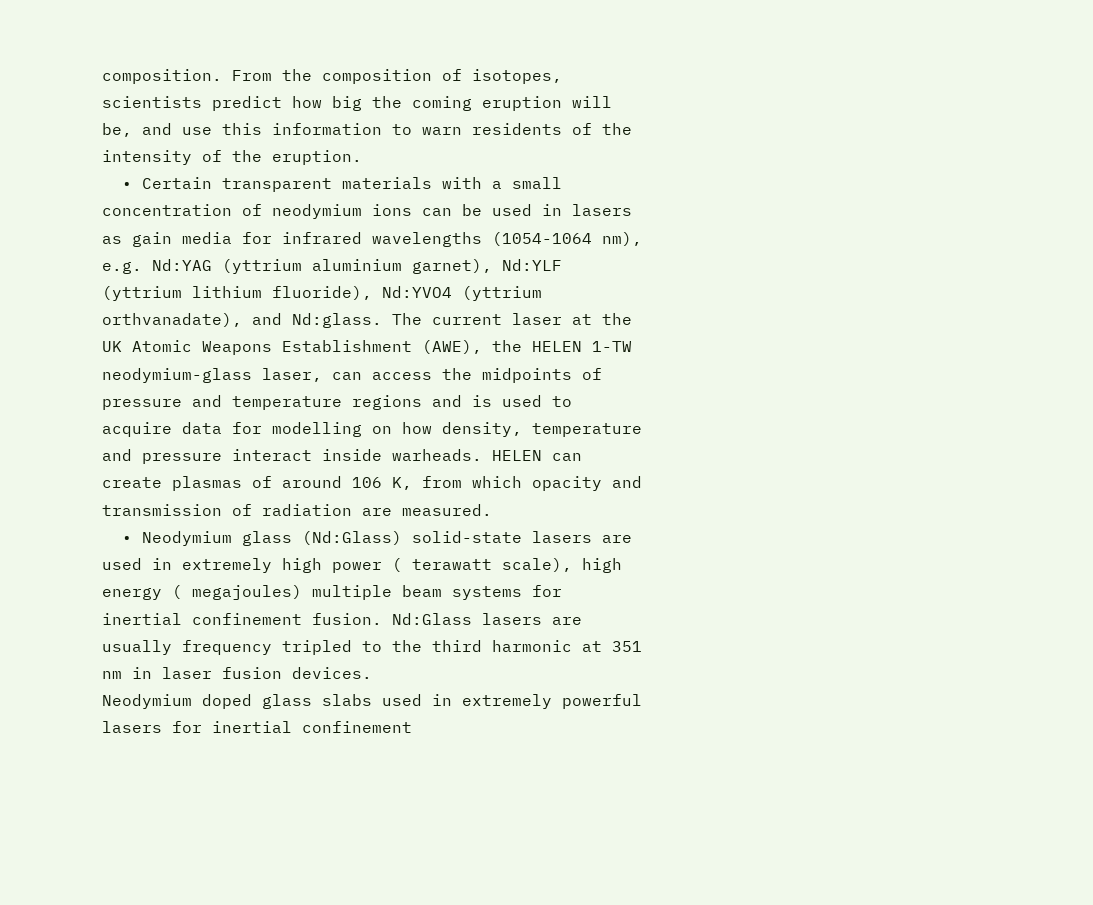composition. From the composition of isotopes, scientists predict how big the coming eruption will be, and use this information to warn residents of the intensity of the eruption.
  • Certain transparent materials with a small concentration of neodymium ions can be used in lasers as gain media for infrared wavelengths (1054-1064 nm), e.g. Nd:YAG (yttrium aluminium garnet), Nd:YLF (yttrium lithium fluoride), Nd:YVO4 (yttrium orthvanadate), and Nd:glass. The current laser at the UK Atomic Weapons Establishment (AWE), the HELEN 1-TW neodymium-glass laser, can access the midpoints of pressure and temperature regions and is used to acquire data for modelling on how density, temperature and pressure interact inside warheads. HELEN can create plasmas of around 106 K, from which opacity and transmission of radiation are measured.
  • Neodymium glass (Nd:Glass) solid-state lasers are used in extremely high power ( terawatt scale), high energy ( megajoules) multiple beam systems for inertial confinement fusion. Nd:Glass lasers are usually frequency tripled to the third harmonic at 351 nm in laser fusion devices.
Neodymium doped glass slabs used in extremely powerful lasers for inertial confinement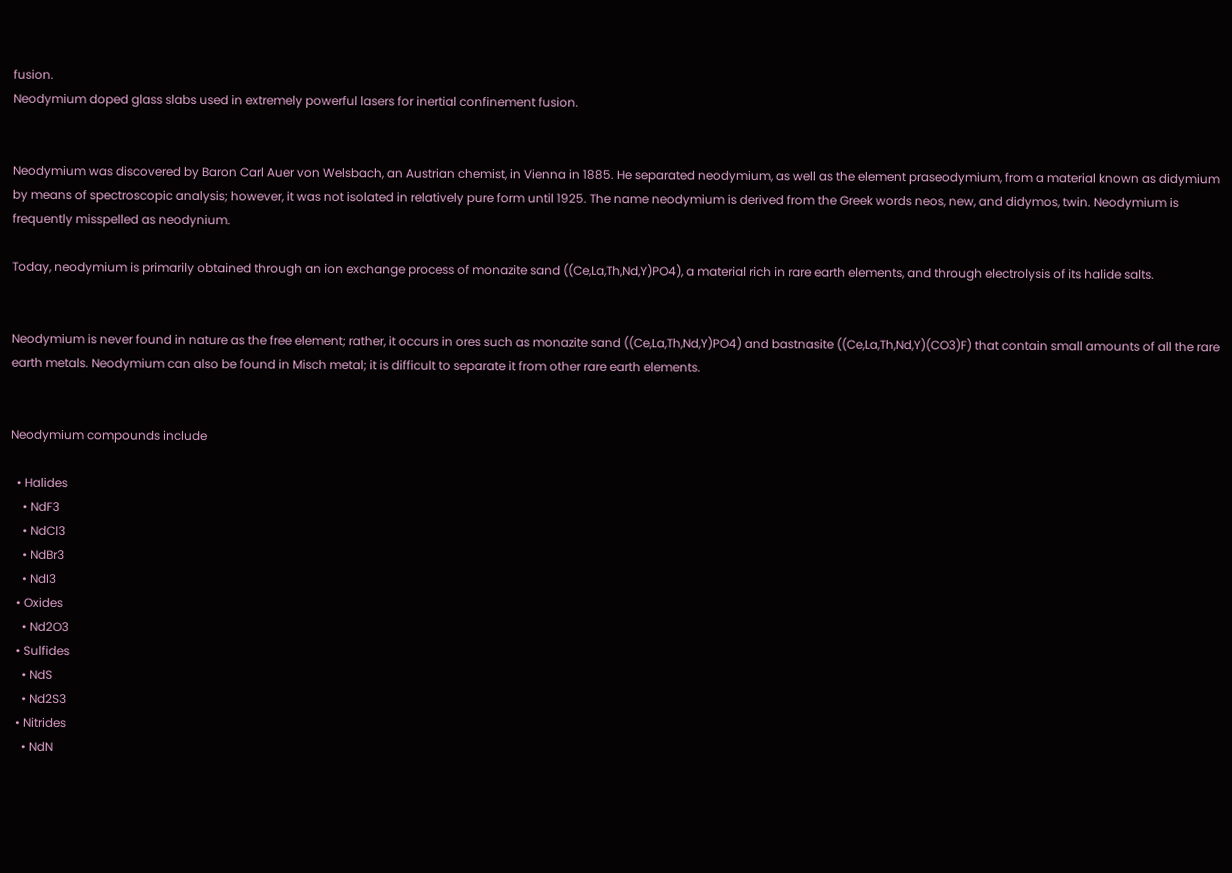fusion.
Neodymium doped glass slabs used in extremely powerful lasers for inertial confinement fusion.


Neodymium was discovered by Baron Carl Auer von Welsbach, an Austrian chemist, in Vienna in 1885. He separated neodymium, as well as the element praseodymium, from a material known as didymium by means of spectroscopic analysis; however, it was not isolated in relatively pure form until 1925. The name neodymium is derived from the Greek words neos, new, and didymos, twin. Neodymium is frequently misspelled as neodynium.

Today, neodymium is primarily obtained through an ion exchange process of monazite sand ((Ce,La,Th,Nd,Y)PO4), a material rich in rare earth elements, and through electrolysis of its halide salts.


Neodymium is never found in nature as the free element; rather, it occurs in ores such as monazite sand ((Ce,La,Th,Nd,Y)PO4) and bastnasite ((Ce,La,Th,Nd,Y)(CO3)F) that contain small amounts of all the rare earth metals. Neodymium can also be found in Misch metal; it is difficult to separate it from other rare earth elements.


Neodymium compounds include

  • Halides
    • NdF3
    • NdCl3
    • NdBr3
    • NdI3
  • Oxides
    • Nd2O3
  • Sulfides
    • NdS
    • Nd2S3
  • Nitrides
    • NdN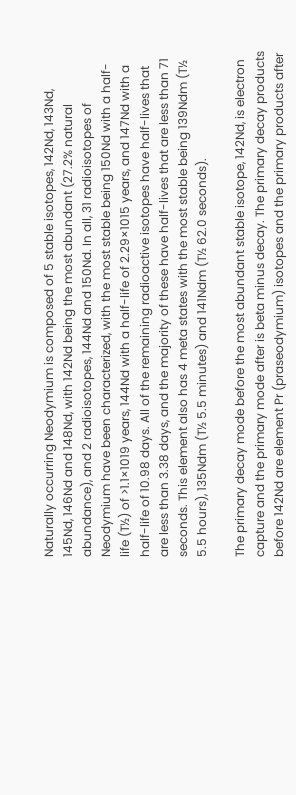Naturally occurring Neodymium is composed of 5 stable isotopes, 142Nd, 143Nd, 145Nd, 146Nd and 148Nd, with 142Nd being the most abundant (27.2% natural abundance), and 2 radioisotopes, 144Nd and 150Nd. In all, 31 radioisotopes of Neodymium have been characterized, with the most stable being 150Nd with a half-life (T½) of >1.1×1019 years, 144Nd with a half-life of 2.29×1015 years, and 147Nd with a half-life of 10.98 days. All of the remaining radioactive isotopes have half-lives that are less than 3.38 days, and the majority of these have half-lives that are less than 71 seconds. This element also has 4 meta states with the most stable being 139Ndm (T½ 5.5 hours), 135Ndm (T½ 5.5 minutes) and 141Ndm (T½ 62.0 seconds).

The primary decay mode before the most abundant stable isotope, 142Nd, is electron capture and the primary mode after is beta minus decay. The primary decay products before 142Nd are element Pr (praseodymium) isotopes and the primary products after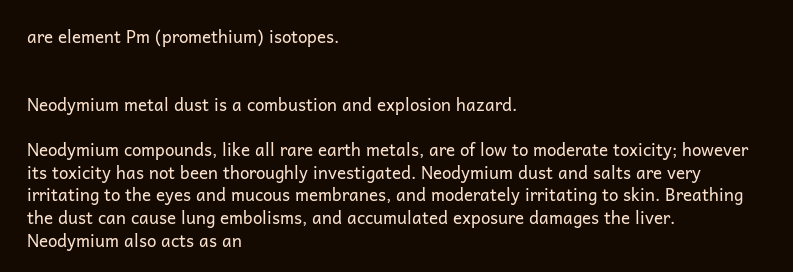are element Pm (promethium) isotopes.


Neodymium metal dust is a combustion and explosion hazard.

Neodymium compounds, like all rare earth metals, are of low to moderate toxicity; however its toxicity has not been thoroughly investigated. Neodymium dust and salts are very irritating to the eyes and mucous membranes, and moderately irritating to skin. Breathing the dust can cause lung embolisms, and accumulated exposure damages the liver. Neodymium also acts as an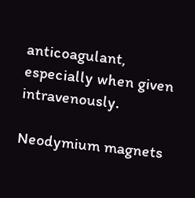anticoagulant, especially when given intravenously.

Neodymium magnets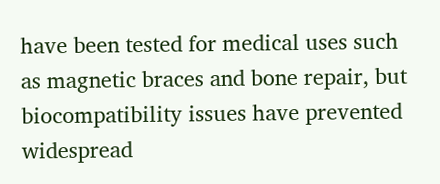have been tested for medical uses such as magnetic braces and bone repair, but biocompatibility issues have prevented widespread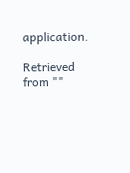application.

Retrieved from ""